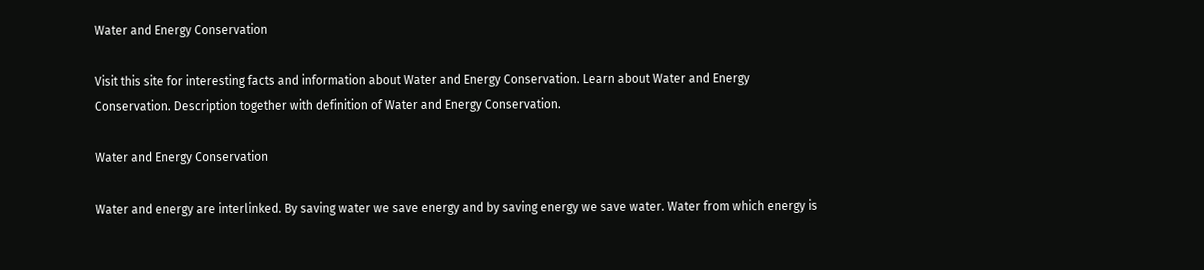Water and Energy Conservation

Visit this site for interesting facts and information about Water and Energy Conservation. Learn about Water and Energy Conservation. Description together with definition of Water and Energy Conservation.

Water and Energy Conservation

Water and energy are interlinked. By saving water we save energy and by saving energy we save water. Water from which energy is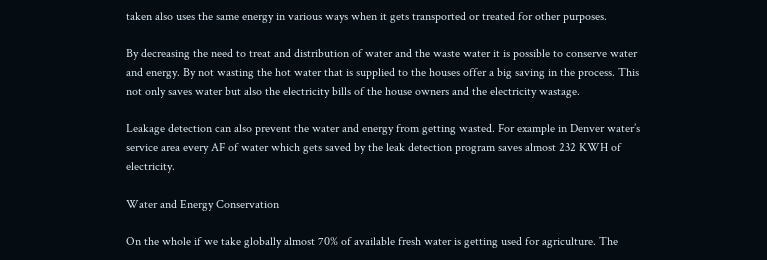taken also uses the same energy in various ways when it gets transported or treated for other purposes.

By decreasing the need to treat and distribution of water and the waste water it is possible to conserve water and energy. By not wasting the hot water that is supplied to the houses offer a big saving in the process. This not only saves water but also the electricity bills of the house owners and the electricity wastage.

Leakage detection can also prevent the water and energy from getting wasted. For example in Denver water’s service area every AF of water which gets saved by the leak detection program saves almost 232 KWH of electricity.

Water and Energy Conservation

On the whole if we take globally almost 70% of available fresh water is getting used for agriculture. The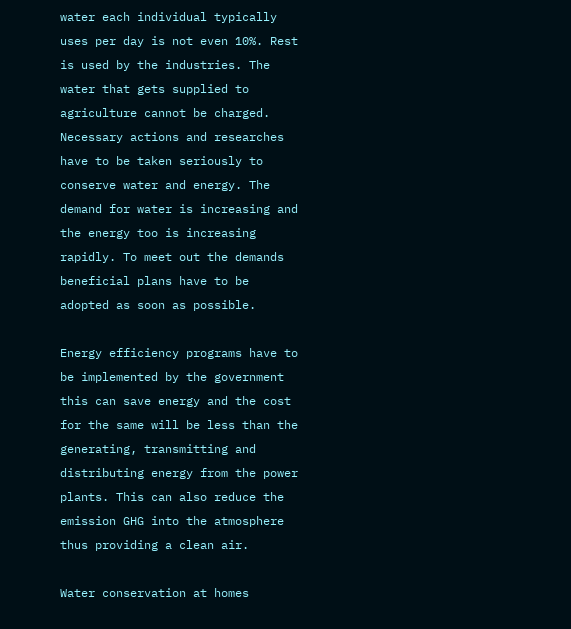water each individual typically uses per day is not even 10%. Rest is used by the industries. The water that gets supplied to agriculture cannot be charged. Necessary actions and researches have to be taken seriously to conserve water and energy. The demand for water is increasing and the energy too is increasing rapidly. To meet out the demands beneficial plans have to be adopted as soon as possible.

Energy efficiency programs have to be implemented by the government this can save energy and the cost for the same will be less than the generating, transmitting and distributing energy from the power plants. This can also reduce the emission GHG into the atmosphere thus providing a clean air.

Water conservation at homes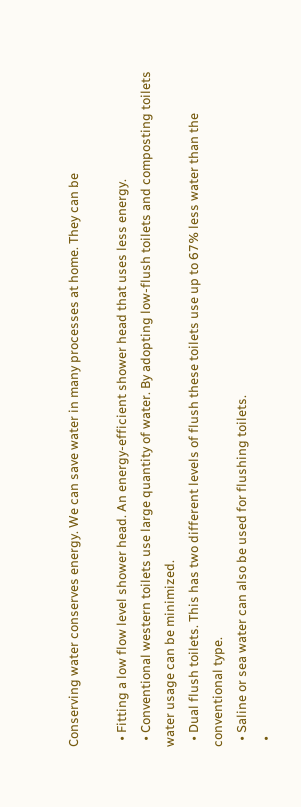Conserving water conserves energy. We can save water in many processes at home. They can be

  • Fitting a low flow level shower head. An energy-efficient shower head that uses less energy.
  • Conventional western toilets use large quantity of water. By adopting low-flush toilets and composting toilets water usage can be minimized.
  • Dual flush toilets. This has two different levels of flush these toilets use up to 67% less water than the conventional type.
  • Saline or sea water can also be used for flushing toilets.
  •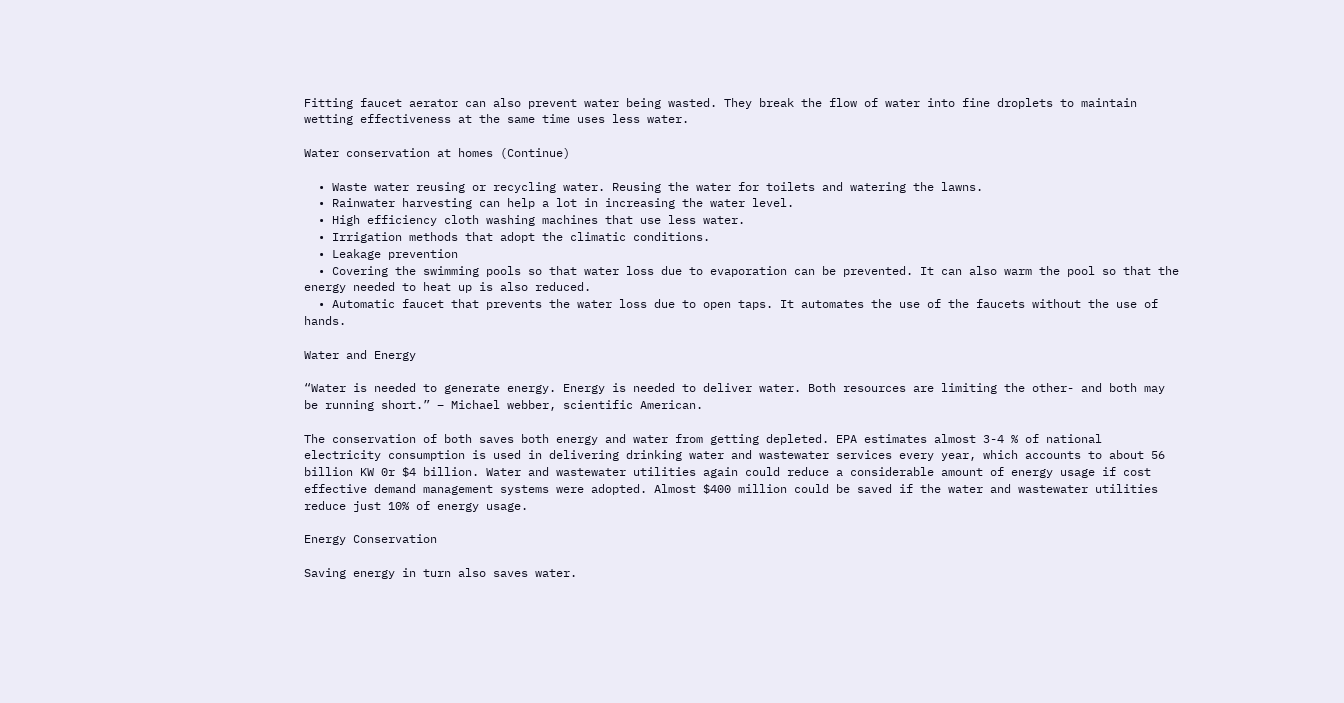Fitting faucet aerator can also prevent water being wasted. They break the flow of water into fine droplets to maintain wetting effectiveness at the same time uses less water.

Water conservation at homes (Continue)

  • Waste water reusing or recycling water. Reusing the water for toilets and watering the lawns.
  • Rainwater harvesting can help a lot in increasing the water level.
  • High efficiency cloth washing machines that use less water.
  • Irrigation methods that adopt the climatic conditions.
  • Leakage prevention
  • Covering the swimming pools so that water loss due to evaporation can be prevented. It can also warm the pool so that the energy needed to heat up is also reduced.
  • Automatic faucet that prevents the water loss due to open taps. It automates the use of the faucets without the use of hands.

Water and Energy

“Water is needed to generate energy. Energy is needed to deliver water. Both resources are limiting the other- and both may be running short.” – Michael webber, scientific American.

The conservation of both saves both energy and water from getting depleted. EPA estimates almost 3-4 % of national electricity consumption is used in delivering drinking water and wastewater services every year, which accounts to about 56 billion KW 0r $4 billion. Water and wastewater utilities again could reduce a considerable amount of energy usage if cost effective demand management systems were adopted. Almost $400 million could be saved if the water and wastewater utilities reduce just 10% of energy usage.

Energy Conservation

Saving energy in turn also saves water.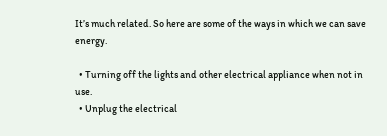It’s much related. So here are some of the ways in which we can save energy.

  • Turning off the lights and other electrical appliance when not in use.
  • Unplug the electrical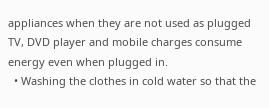appliances when they are not used as plugged TV, DVD player and mobile charges consume energy even when plugged in.
  • Washing the clothes in cold water so that the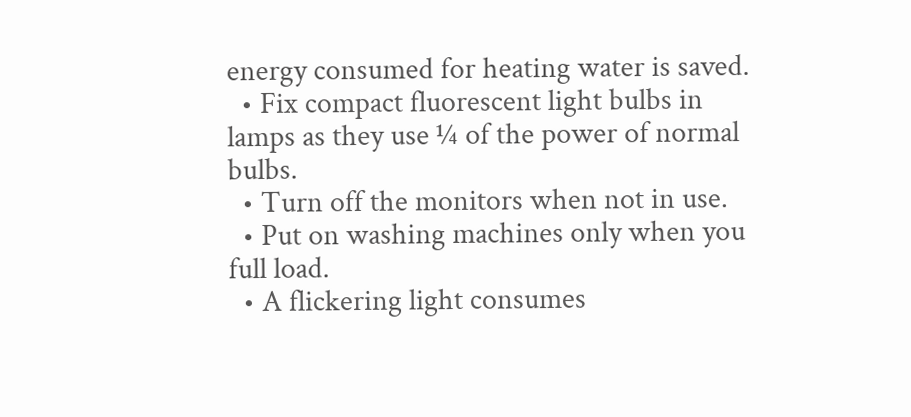energy consumed for heating water is saved.
  • Fix compact fluorescent light bulbs in lamps as they use ¼ of the power of normal bulbs.
  • Turn off the monitors when not in use.
  • Put on washing machines only when you full load.
  • A flickering light consumes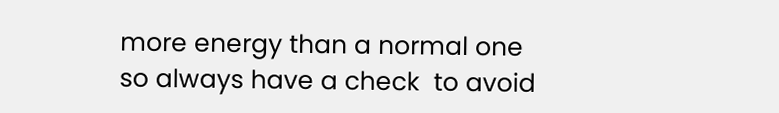more energy than a normal one so always have a check  to avoid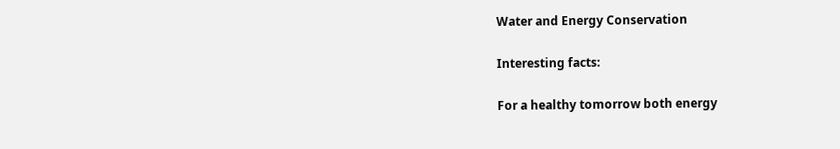Water and Energy Conservation

Interesting facts:

For a healthy tomorrow both energy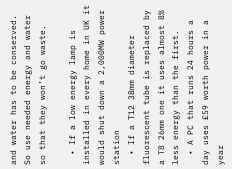and water has to be conserved. So use needed energy and water so that they won’t go waste.

  • If a low energy lamp is installed in every home in UK it would shut down a 2,000MW power station
  • If a T12 38mm diameter fluorescent tube is replaced by a T8 26mm one it uses almost 8% less energy than the first.
  • A PC that runs 24 hours a day uses £59 worth power in a year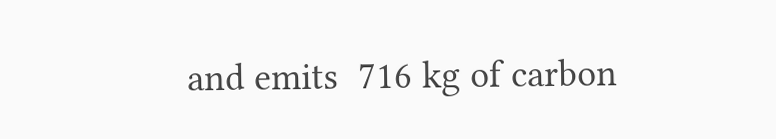and emits  716 kg of carbon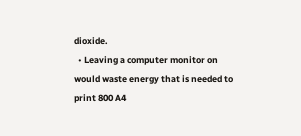dioxide.
  • Leaving a computer monitor on would waste energy that is needed to print 800 A4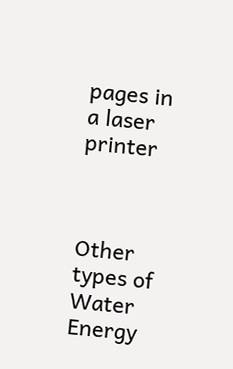pages in a laser printer



Other types of Water Energy